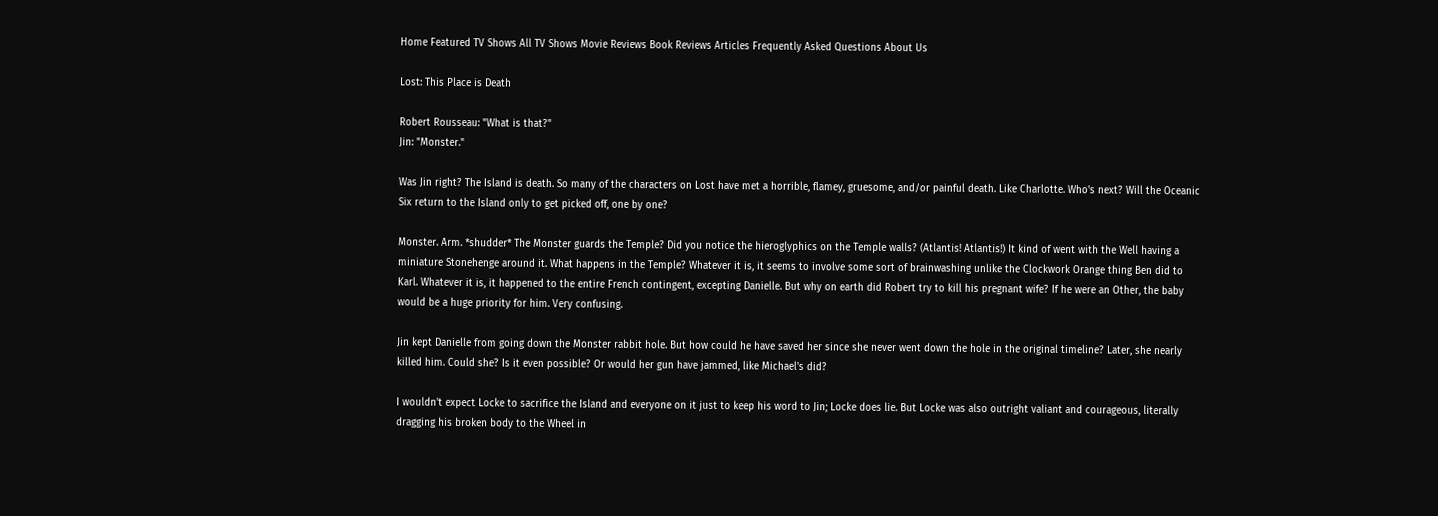Home Featured TV Shows All TV Shows Movie Reviews Book Reviews Articles Frequently Asked Questions About Us

Lost: This Place is Death

Robert Rousseau: "What is that?"
Jin: "Monster."

Was Jin right? The Island is death. So many of the characters on Lost have met a horrible, flamey, gruesome, and/or painful death. Like Charlotte. Who's next? Will the Oceanic Six return to the Island only to get picked off, one by one?

Monster. Arm. *shudder* The Monster guards the Temple? Did you notice the hieroglyphics on the Temple walls? (Atlantis! Atlantis!) It kind of went with the Well having a miniature Stonehenge around it. What happens in the Temple? Whatever it is, it seems to involve some sort of brainwashing unlike the Clockwork Orange thing Ben did to Karl. Whatever it is, it happened to the entire French contingent, excepting Danielle. But why on earth did Robert try to kill his pregnant wife? If he were an Other, the baby would be a huge priority for him. Very confusing.

Jin kept Danielle from going down the Monster rabbit hole. But how could he have saved her since she never went down the hole in the original timeline? Later, she nearly killed him. Could she? Is it even possible? Or would her gun have jammed, like Michael's did?

I wouldn't expect Locke to sacrifice the Island and everyone on it just to keep his word to Jin; Locke does lie. But Locke was also outright valiant and courageous, literally dragging his broken body to the Wheel in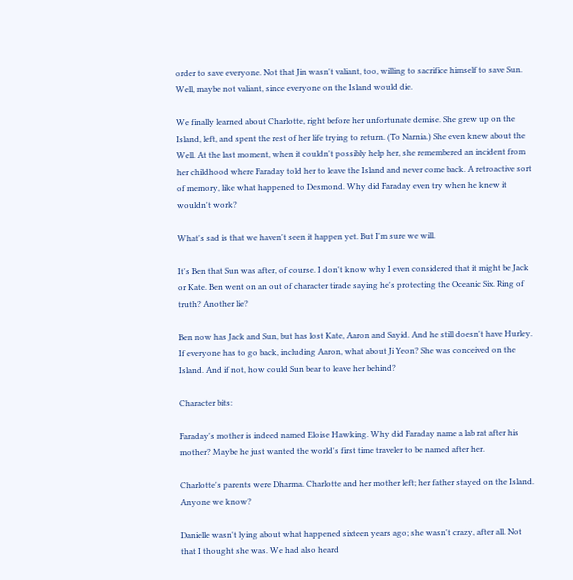order to save everyone. Not that Jin wasn't valiant, too, willing to sacrifice himself to save Sun. Well, maybe not valiant, since everyone on the Island would die.

We finally learned about Charlotte, right before her unfortunate demise. She grew up on the Island, left, and spent the rest of her life trying to return. (To Narnia.) She even knew about the Well. At the last moment, when it couldn't possibly help her, she remembered an incident from her childhood where Faraday told her to leave the Island and never come back. A retroactive sort of memory, like what happened to Desmond. Why did Faraday even try when he knew it wouldn't work?

What's sad is that we haven't seen it happen yet. But I'm sure we will.

It's Ben that Sun was after, of course. I don't know why I even considered that it might be Jack or Kate. Ben went on an out of character tirade saying he's protecting the Oceanic Six. Ring of truth? Another lie?

Ben now has Jack and Sun, but has lost Kate, Aaron and Sayid. And he still doesn't have Hurley. If everyone has to go back, including Aaron, what about Ji Yeon? She was conceived on the Island. And if not, how could Sun bear to leave her behind?

Character bits:

Faraday's mother is indeed named Eloise Hawking. Why did Faraday name a lab rat after his mother? Maybe he just wanted the world's first time traveler to be named after her.

Charlotte's parents were Dharma. Charlotte and her mother left; her father stayed on the Island. Anyone we know?

Danielle wasn't lying about what happened sixteen years ago; she wasn't crazy, after all. Not that I thought she was. We had also heard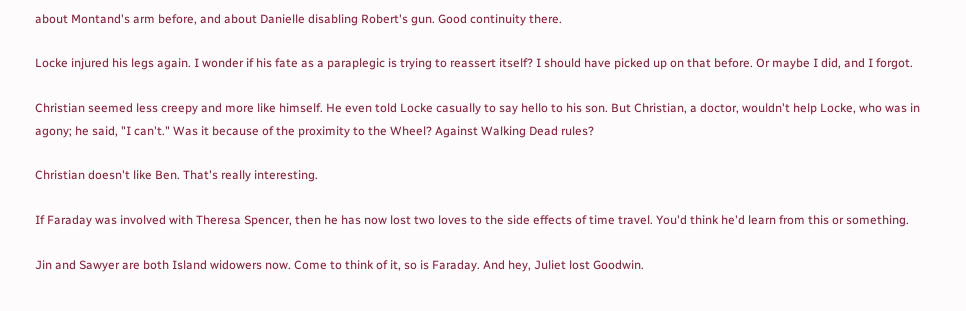about Montand's arm before, and about Danielle disabling Robert's gun. Good continuity there.

Locke injured his legs again. I wonder if his fate as a paraplegic is trying to reassert itself? I should have picked up on that before. Or maybe I did, and I forgot.

Christian seemed less creepy and more like himself. He even told Locke casually to say hello to his son. But Christian, a doctor, wouldn't help Locke, who was in agony; he said, "I can't." Was it because of the proximity to the Wheel? Against Walking Dead rules?

Christian doesn't like Ben. That's really interesting.

If Faraday was involved with Theresa Spencer, then he has now lost two loves to the side effects of time travel. You'd think he'd learn from this or something.

Jin and Sawyer are both Island widowers now. Come to think of it, so is Faraday. And hey, Juliet lost Goodwin.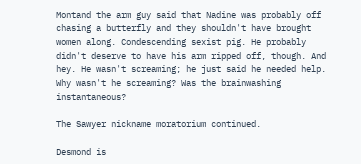Montand the arm guy said that Nadine was probably off chasing a butterfly and they shouldn't have brought women along. Condescending sexist pig. He probably didn't deserve to have his arm ripped off, though. And hey. He wasn't screaming; he just said he needed help. Why wasn't he screaming? Was the brainwashing instantaneous?

The Sawyer nickname moratorium continued.

Desmond is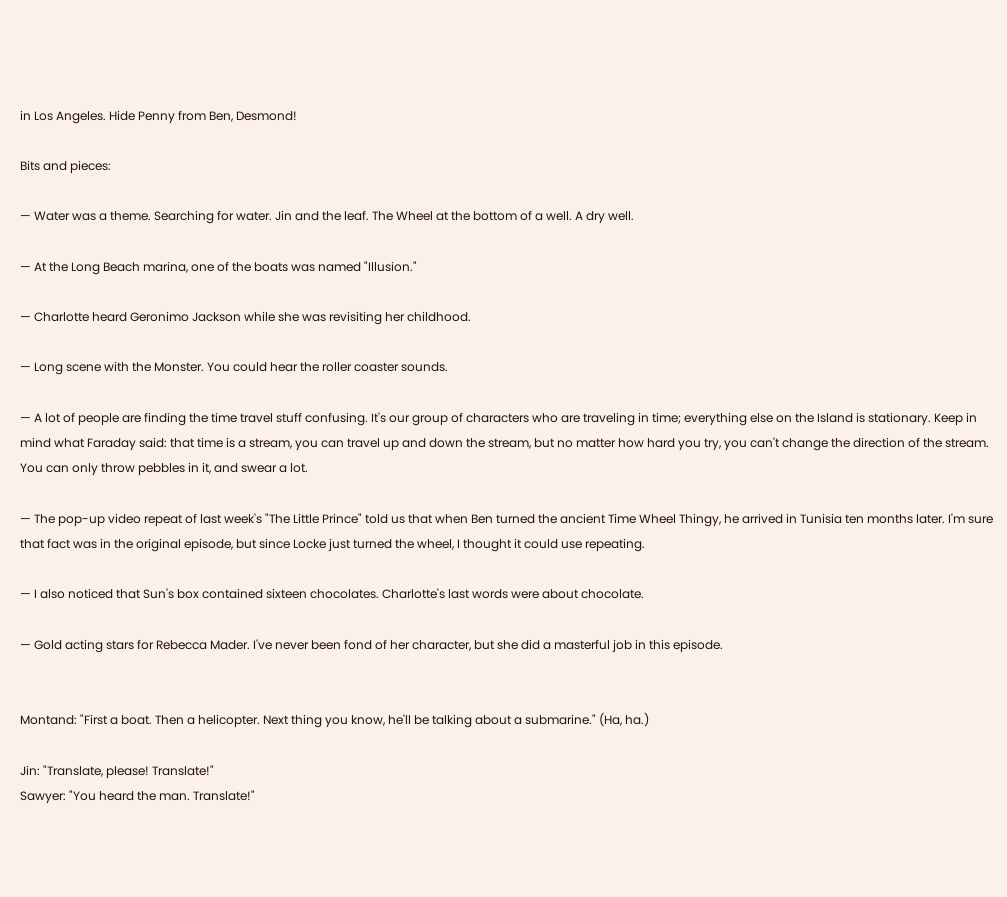in Los Angeles. Hide Penny from Ben, Desmond!

Bits and pieces:

— Water was a theme. Searching for water. Jin and the leaf. The Wheel at the bottom of a well. A dry well.

— At the Long Beach marina, one of the boats was named "Illusion."

— Charlotte heard Geronimo Jackson while she was revisiting her childhood.

— Long scene with the Monster. You could hear the roller coaster sounds.

— A lot of people are finding the time travel stuff confusing. It's our group of characters who are traveling in time; everything else on the Island is stationary. Keep in mind what Faraday said: that time is a stream, you can travel up and down the stream, but no matter how hard you try, you can't change the direction of the stream. You can only throw pebbles in it, and swear a lot.

— The pop-up video repeat of last week's "The Little Prince" told us that when Ben turned the ancient Time Wheel Thingy, he arrived in Tunisia ten months later. I'm sure that fact was in the original episode, but since Locke just turned the wheel, I thought it could use repeating.

— I also noticed that Sun's box contained sixteen chocolates. Charlotte's last words were about chocolate.

— Gold acting stars for Rebecca Mader. I've never been fond of her character, but she did a masterful job in this episode.


Montand: "First a boat. Then a helicopter. Next thing you know, he'll be talking about a submarine." (Ha, ha.)

Jin: "Translate, please! Translate!"
Sawyer: "You heard the man. Translate!"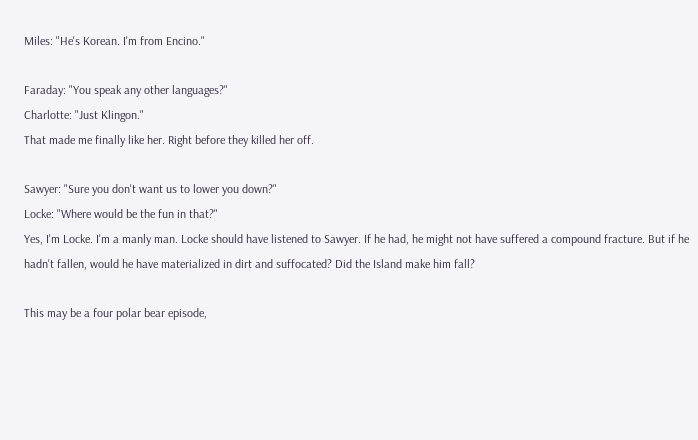Miles: "He's Korean. I'm from Encino."

Faraday: "You speak any other languages?"
Charlotte: "Just Klingon."
That made me finally like her. Right before they killed her off.

Sawyer: "Sure you don't want us to lower you down?"
Locke: "Where would be the fun in that?"
Yes, I'm Locke. I'm a manly man. Locke should have listened to Sawyer. If he had, he might not have suffered a compound fracture. But if he hadn't fallen, would he have materialized in dirt and suffocated? Did the Island make him fall?

This may be a four polar bear episode,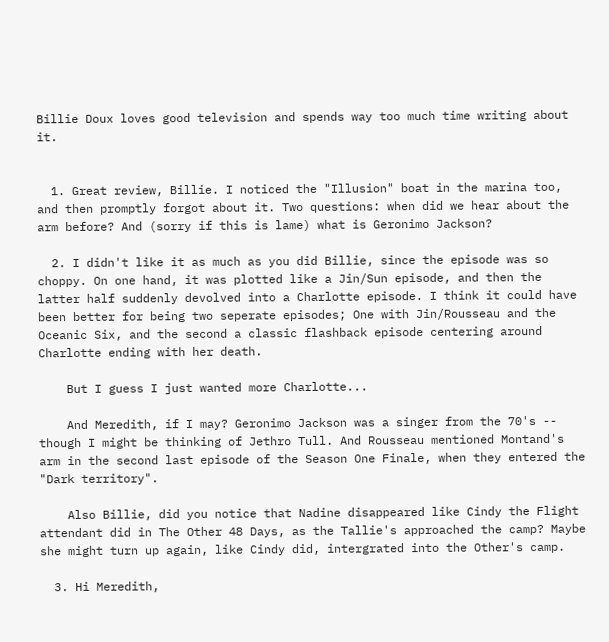Billie Doux loves good television and spends way too much time writing about it.


  1. Great review, Billie. I noticed the "Illusion" boat in the marina too, and then promptly forgot about it. Two questions: when did we hear about the arm before? And (sorry if this is lame) what is Geronimo Jackson?

  2. I didn't like it as much as you did Billie, since the episode was so choppy. On one hand, it was plotted like a Jin/Sun episode, and then the latter half suddenly devolved into a Charlotte episode. I think it could have been better for being two seperate episodes; One with Jin/Rousseau and the Oceanic Six, and the second a classic flashback episode centering around Charlotte ending with her death.

    But I guess I just wanted more Charlotte...

    And Meredith, if I may? Geronimo Jackson was a singer from the 70's -- though I might be thinking of Jethro Tull. And Rousseau mentioned Montand's arm in the second last episode of the Season One Finale, when they entered the "Dark territory".

    Also Billie, did you notice that Nadine disappeared like Cindy the Flight attendant did in The Other 48 Days, as the Tallie's approached the camp? Maybe she might turn up again, like Cindy did, intergrated into the Other's camp.

  3. Hi Meredith,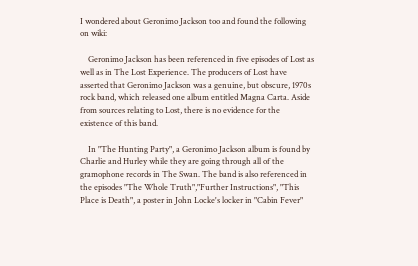I wondered about Geronimo Jackson too and found the following on wiki:

    Geronimo Jackson has been referenced in five episodes of Lost as well as in The Lost Experience. The producers of Lost have asserted that Geronimo Jackson was a genuine, but obscure, 1970s rock band, which released one album entitled Magna Carta. Aside from sources relating to Lost, there is no evidence for the existence of this band.

    In "The Hunting Party", a Geronimo Jackson album is found by Charlie and Hurley while they are going through all of the gramophone records in The Swan. The band is also referenced in the episodes "The Whole Truth","Further Instructions", "This Place is Death", a poster in John Locke's locker in "Cabin Fever"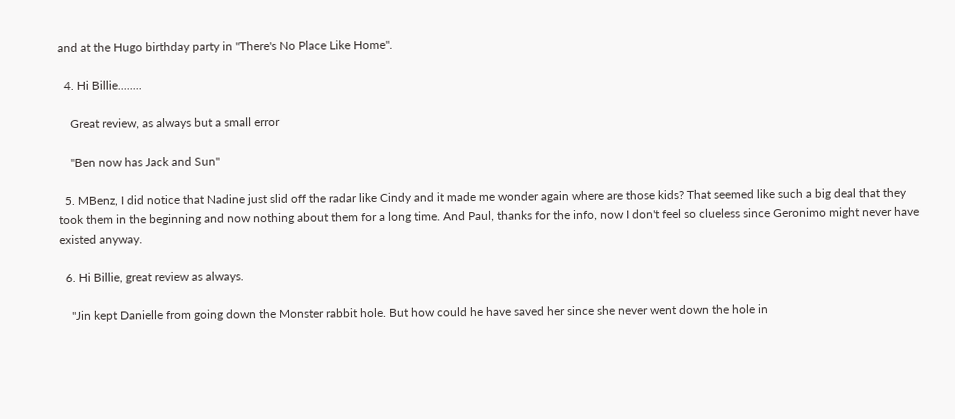and at the Hugo birthday party in "There's No Place Like Home".

  4. Hi Billie........

    Great review, as always but a small error

    "Ben now has Jack and Sun"

  5. MBenz, I did notice that Nadine just slid off the radar like Cindy and it made me wonder again where are those kids? That seemed like such a big deal that they took them in the beginning and now nothing about them for a long time. And Paul, thanks for the info, now I don't feel so clueless since Geronimo might never have existed anyway.

  6. Hi Billie, great review as always.

    "Jin kept Danielle from going down the Monster rabbit hole. But how could he have saved her since she never went down the hole in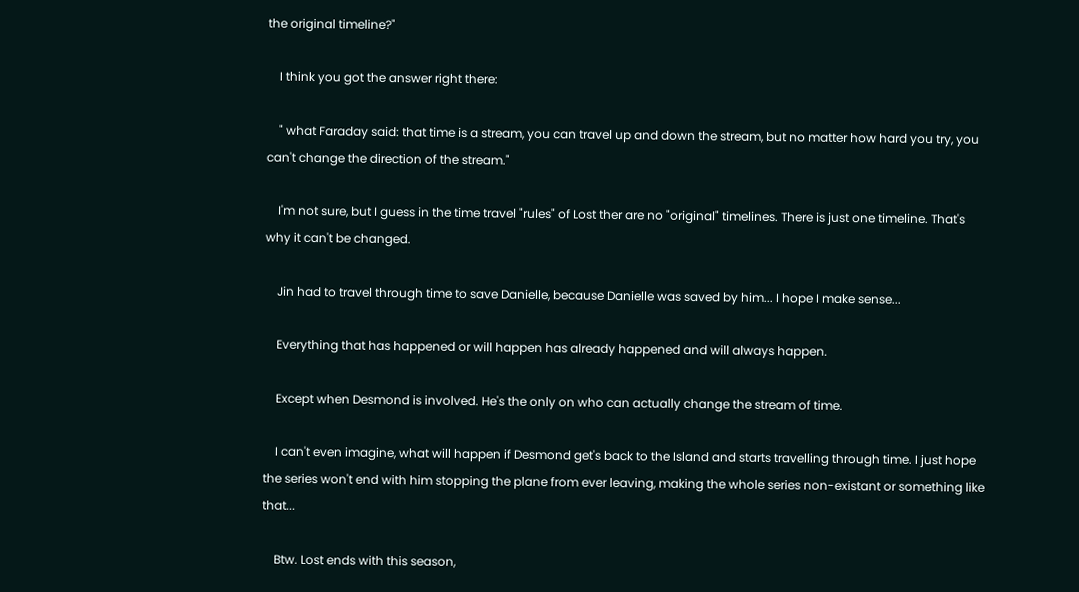the original timeline?"

    I think you got the answer right there:

    " what Faraday said: that time is a stream, you can travel up and down the stream, but no matter how hard you try, you can't change the direction of the stream."

    I'm not sure, but I guess in the time travel "rules" of Lost ther are no "original" timelines. There is just one timeline. That's why it can't be changed.

    Jin had to travel through time to save Danielle, because Danielle was saved by him... I hope I make sense...

    Everything that has happened or will happen has already happened and will always happen.

    Except when Desmond is involved. He's the only on who can actually change the stream of time.

    I can't even imagine, what will happen if Desmond get's back to the Island and starts travelling through time. I just hope the series won't end with him stopping the plane from ever leaving, making the whole series non-existant or something like that...

    Btw. Lost ends with this season,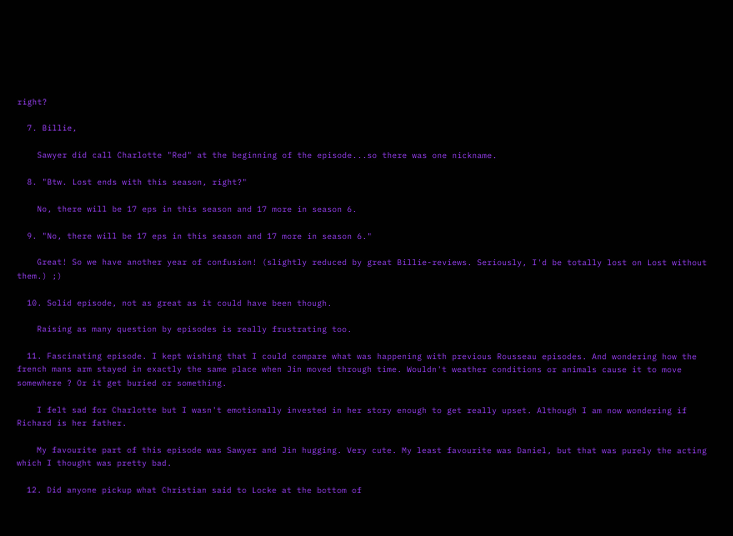right?

  7. Billie,

    Sawyer did call Charlotte "Red" at the beginning of the episode...so there was one nickname.

  8. "Btw. Lost ends with this season, right?"

    No, there will be 17 eps in this season and 17 more in season 6.

  9. "No, there will be 17 eps in this season and 17 more in season 6."

    Great! So we have another year of confusion! (slightly reduced by great Billie-reviews. Seriously, I'd be totally lost on Lost without them.) ;)

  10. Solid episode, not as great as it could have been though.

    Raising as many question by episodes is really frustrating too.

  11. Fascinating episode. I kept wishing that I could compare what was happening with previous Rousseau episodes. And wondering how the french mans arm stayed in exactly the same place when Jin moved through time. Wouldn't weather conditions or animals cause it to move somewhere ? Or it get buried or something.

    I felt sad for Charlotte but I wasn't emotionally invested in her story enough to get really upset. Although I am now wondering if Richard is her father.

    My favourite part of this episode was Sawyer and Jin hugging. Very cute. My least favourite was Daniel, but that was purely the acting which I thought was pretty bad.

  12. Did anyone pickup what Christian said to Locke at the bottom of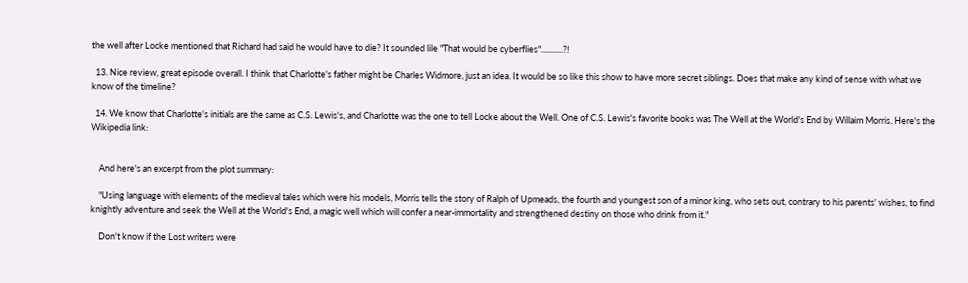the well after Locke mentioned that Richard had said he would have to die? It sounded lile "That would be cyberflies"...........?!

  13. Nice review, great episode overall. I think that Charlotte's father might be Charles Widmore, just an idea. It would be so like this show to have more secret siblings. Does that make any kind of sense with what we know of the timeline?

  14. We know that Charlotte's initials are the same as C.S. Lewis's, and Charlotte was the one to tell Locke about the Well. One of C.S. Lewis's favorite books was The Well at the World's End by Willaim Morris. Here's the Wikipedia link:


    And here's an excerpt from the plot summary:

    "Using language with elements of the medieval tales which were his models, Morris tells the story of Ralph of Upmeads, the fourth and youngest son of a minor king, who sets out, contrary to his parents' wishes, to find knightly adventure and seek the Well at the World's End, a magic well which will confer a near-immortality and strengthened destiny on those who drink from it."

    Don't know if the Lost writers were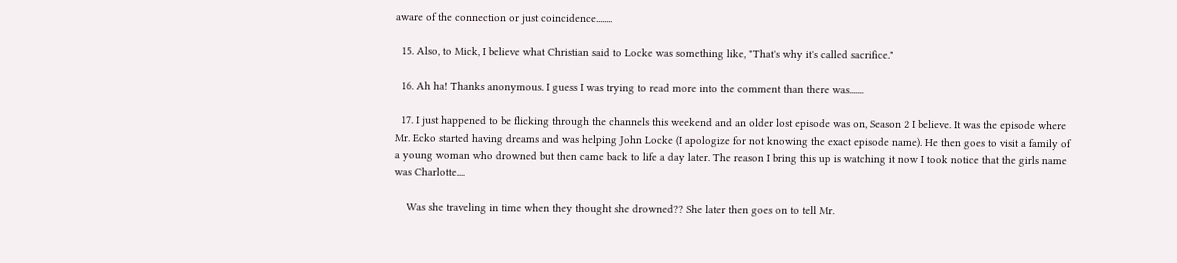aware of the connection or just coincidence........

  15. Also, to Mick, I believe what Christian said to Locke was something like, "That's why it's called sacrifice."

  16. Ah ha! Thanks anonymous. I guess I was trying to read more into the comment than there was.......

  17. I just happened to be flicking through the channels this weekend and an older lost episode was on, Season 2 I believe. It was the episode where Mr. Ecko started having dreams and was helping John Locke (I apologize for not knowing the exact episode name). He then goes to visit a family of a young woman who drowned but then came back to life a day later. The reason I bring this up is watching it now I took notice that the girls name was Charlotte....

    Was she traveling in time when they thought she drowned?? She later then goes on to tell Mr.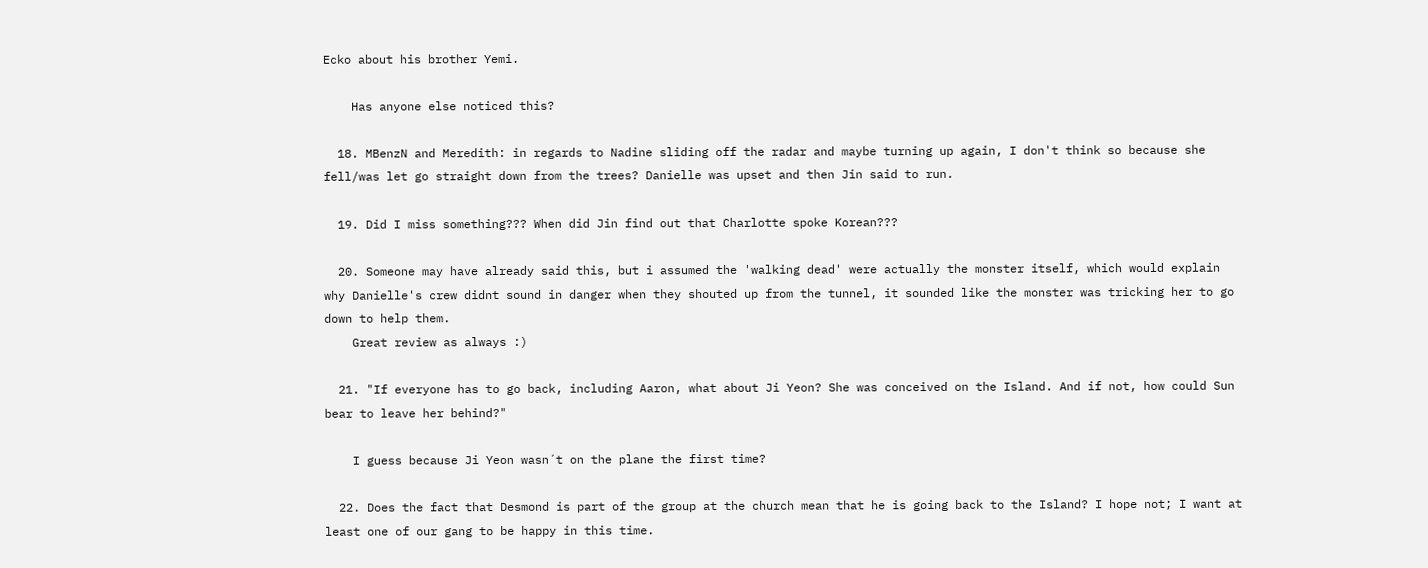Ecko about his brother Yemi.

    Has anyone else noticed this?

  18. MBenzN and Meredith: in regards to Nadine sliding off the radar and maybe turning up again, I don't think so because she fell/was let go straight down from the trees? Danielle was upset and then Jin said to run.

  19. Did I miss something??? When did Jin find out that Charlotte spoke Korean???

  20. Someone may have already said this, but i assumed the 'walking dead' were actually the monster itself, which would explain why Danielle's crew didnt sound in danger when they shouted up from the tunnel, it sounded like the monster was tricking her to go down to help them.
    Great review as always :)

  21. "If everyone has to go back, including Aaron, what about Ji Yeon? She was conceived on the Island. And if not, how could Sun bear to leave her behind?"

    I guess because Ji Yeon wasn´t on the plane the first time?

  22. Does the fact that Desmond is part of the group at the church mean that he is going back to the Island? I hope not; I want at least one of our gang to be happy in this time.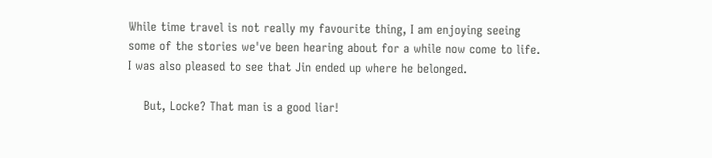While time travel is not really my favourite thing, I am enjoying seeing some of the stories we've been hearing about for a while now come to life. I was also pleased to see that Jin ended up where he belonged.

    But, Locke? That man is a good liar!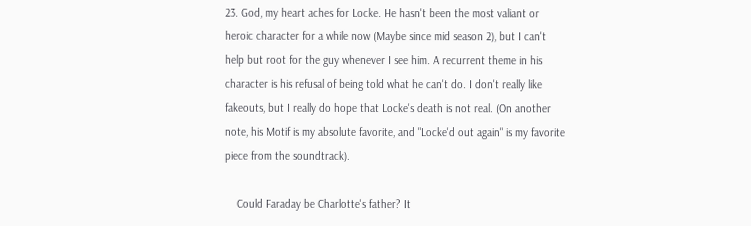23. God, my heart aches for Locke. He hasn't been the most valiant or heroic character for a while now (Maybe since mid season 2), but I can't help but root for the guy whenever I see him. A recurrent theme in his character is his refusal of being told what he can't do. I don't really like fakeouts, but I really do hope that Locke's death is not real. (On another note, his Motif is my absolute favorite, and "Locke'd out again" is my favorite piece from the soundtrack).

    Could Faraday be Charlotte's father? It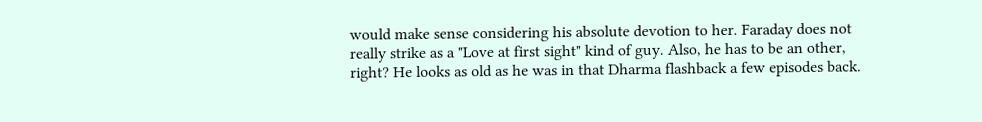would make sense considering his absolute devotion to her. Faraday does not really strike as a "Love at first sight" kind of guy. Also, he has to be an other, right? He looks as old as he was in that Dharma flashback a few episodes back.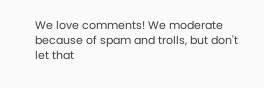We love comments! We moderate because of spam and trolls, but don't let that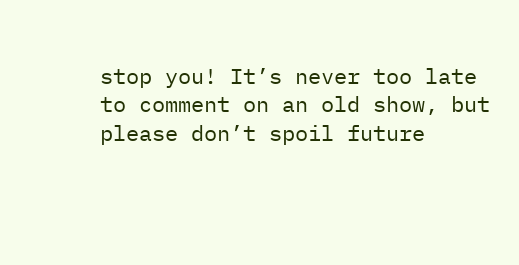stop you! It’s never too late to comment on an old show, but please don’t spoil future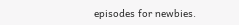episodes for newbies.